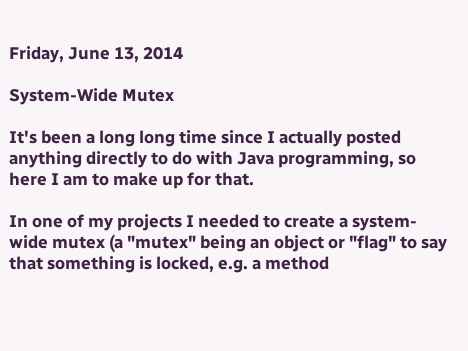Friday, June 13, 2014

System-Wide Mutex

It's been a long long time since I actually posted anything directly to do with Java programming, so here I am to make up for that.

In one of my projects I needed to create a system-wide mutex (a "mutex" being an object or "flag" to say that something is locked, e.g. a method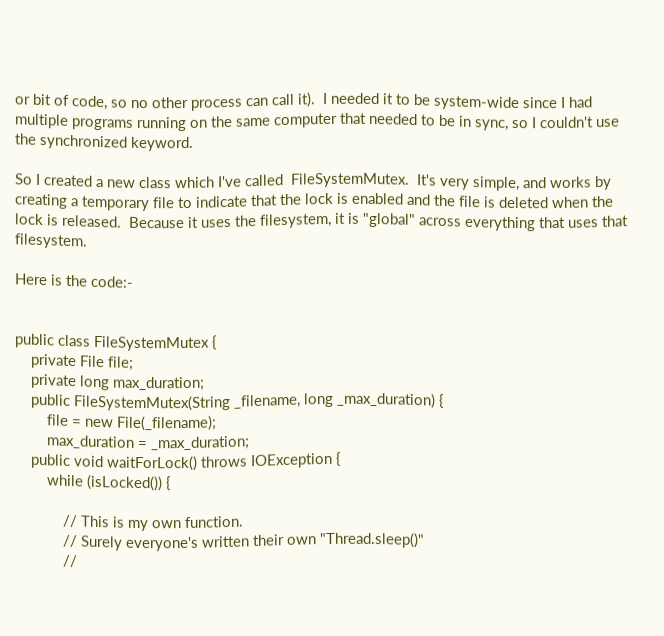or bit of code, so no other process can call it).  I needed it to be system-wide since I had multiple programs running on the same computer that needed to be in sync, so I couldn't use the synchronized keyword.

So I created a new class which I've called  FileSystemMutex.  It's very simple, and works by creating a temporary file to indicate that the lock is enabled and the file is deleted when the lock is released.  Because it uses the filesystem, it is "global" across everything that uses that filesystem.

Here is the code:-


public class FileSystemMutex {
    private File file;
    private long max_duration;
    public FileSystemMutex(String _filename, long _max_duration) {
        file = new File(_filename);
        max_duration = _max_duration;
    public void waitForLock() throws IOException {
        while (isLocked()) {

            // This is my own function.
            // Surely everyone's written their own "Thread.sleep()"
            //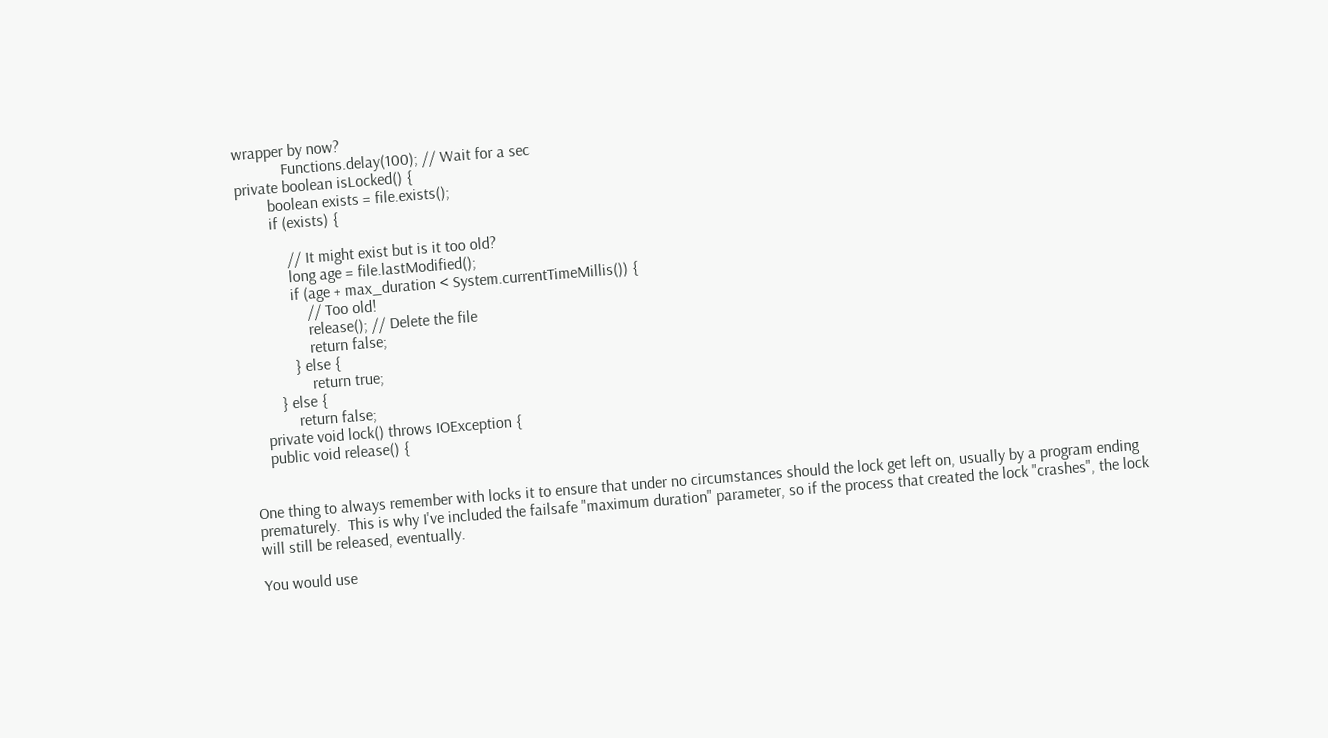wrapper by now?
            Functions.delay(100); // Wait for a sec
private boolean isLocked() {
        boolean exists = file.exists();
        if (exists) {

            // It might exist but is it too old?
            long age = file.lastModified();
            if (age + max_duration < System.currentTimeMillis()) {
                // Too old!
                release(); // Delete the file
                return false;
            } else {
                return true;
        } else {
            return false;
    private void lock() throws IOException {
    public void release() {


One thing to always remember with locks it to ensure that under no circumstances should the lock get left on, usually by a program ending prematurely.  This is why I've included the failsafe "maximum duration" parameter, so if the process that created the lock "crashes", the lock will still be released, eventually.

You would use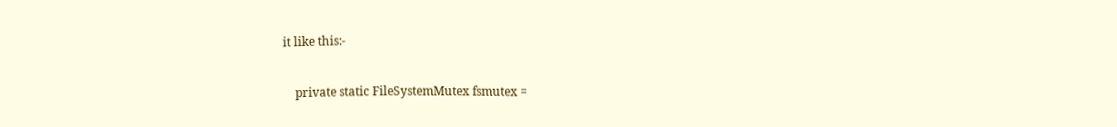it like this:-

    private static FileSystemMutex fsmutex =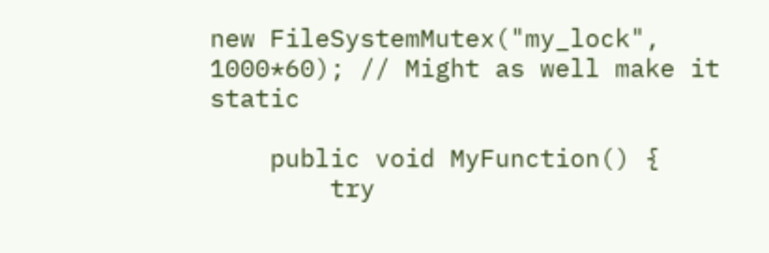new FileSystemMutex("my_lock", 1000*60); // Might as well make it static

    public void MyFunction() {
        try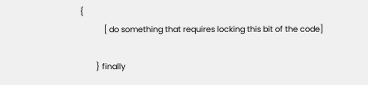{
            [ do something that requires locking this bit of the code]

        } finally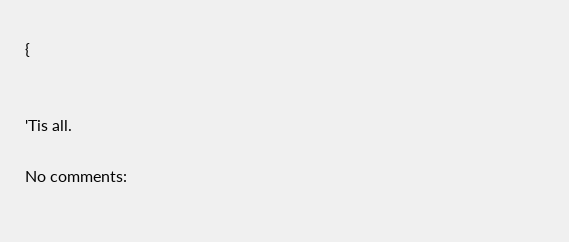{


'Tis all.

No comments: